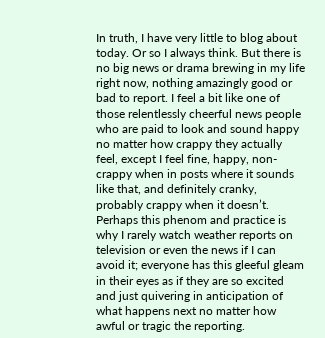In truth, I have very little to blog about today. Or so I always think. But there is no big news or drama brewing in my life right now, nothing amazingly good or bad to report. I feel a bit like one of those relentlessly cheerful news people who are paid to look and sound happy no matter how crappy they actually feel, except I feel fine, happy, non-crappy when in posts where it sounds like that, and definitely cranky, probably crappy when it doesn’t. Perhaps this phenom and practice is why I rarely watch weather reports on television or even the news if I can avoid it; everyone has this gleeful gleam in their eyes as if they are so excited and just quivering in anticipation of what happens next no matter how awful or tragic the reporting.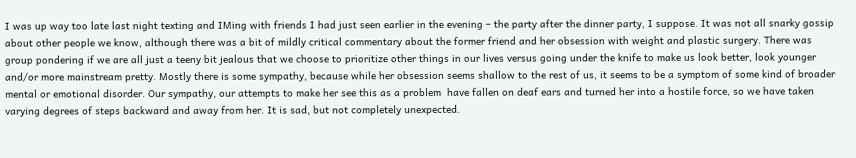I was up way too late last night texting and IMing with friends I had just seen earlier in the evening – the party after the dinner party, I suppose. It was not all snarky gossip about other people we know, although there was a bit of mildly critical commentary about the former friend and her obsession with weight and plastic surgery. There was group pondering if we are all just a teeny bit jealous that we choose to prioritize other things in our lives versus going under the knife to make us look better, look younger and/or more mainstream pretty. Mostly there is some sympathy, because while her obsession seems shallow to the rest of us, it seems to be a symptom of some kind of broader mental or emotional disorder. Our sympathy, our attempts to make her see this as a problem  have fallen on deaf ears and turned her into a hostile force, so we have taken varying degrees of steps backward and away from her. It is sad, but not completely unexpected.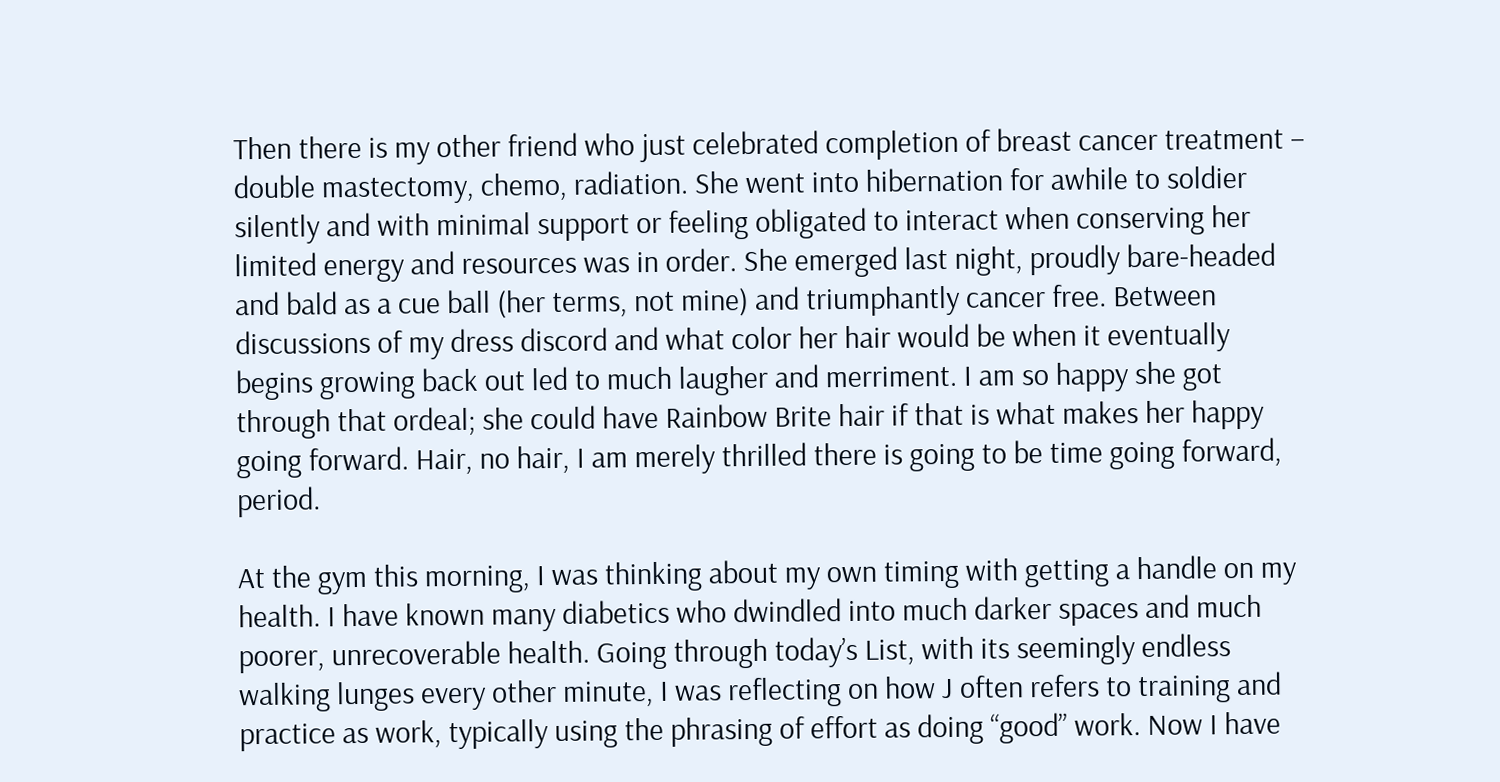Then there is my other friend who just celebrated completion of breast cancer treatment – double mastectomy, chemo, radiation. She went into hibernation for awhile to soldier silently and with minimal support or feeling obligated to interact when conserving her limited energy and resources was in order. She emerged last night, proudly bare-headed and bald as a cue ball (her terms, not mine) and triumphantly cancer free. Between discussions of my dress discord and what color her hair would be when it eventually begins growing back out led to much laugher and merriment. I am so happy she got through that ordeal; she could have Rainbow Brite hair if that is what makes her happy going forward. Hair, no hair, I am merely thrilled there is going to be time going forward, period.

At the gym this morning, I was thinking about my own timing with getting a handle on my health. I have known many diabetics who dwindled into much darker spaces and much poorer, unrecoverable health. Going through today’s List, with its seemingly endless walking lunges every other minute, I was reflecting on how J often refers to training and practice as work, typically using the phrasing of effort as doing “good” work. Now I have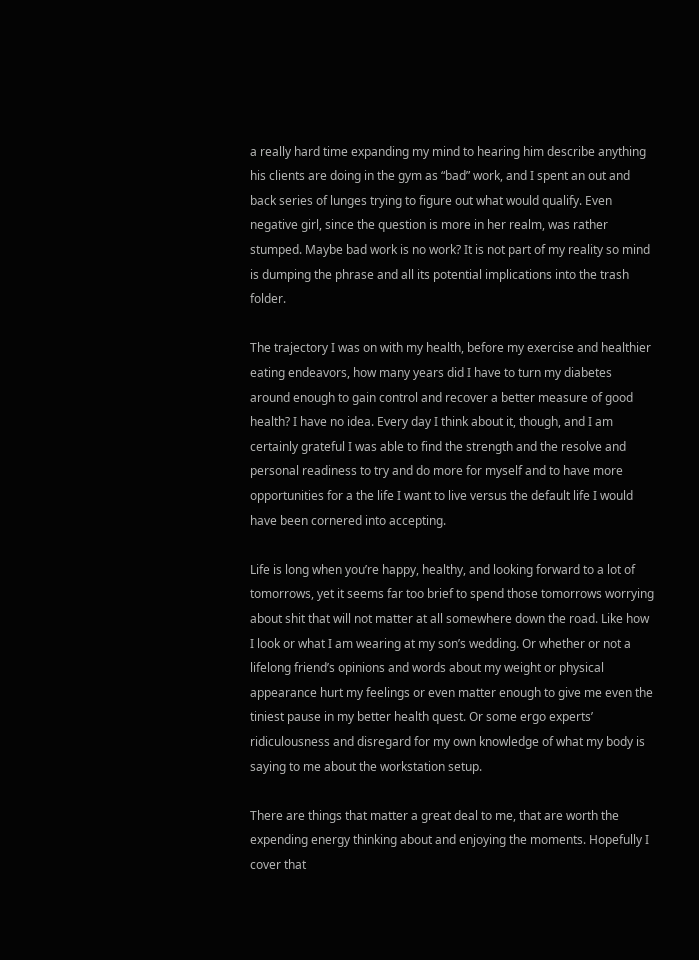a really hard time expanding my mind to hearing him describe anything his clients are doing in the gym as “bad” work, and I spent an out and back series of lunges trying to figure out what would qualify. Even negative girl, since the question is more in her realm, was rather stumped. Maybe bad work is no work? It is not part of my reality so mind is dumping the phrase and all its potential implications into the trash folder.

The trajectory I was on with my health, before my exercise and healthier eating endeavors, how many years did I have to turn my diabetes around enough to gain control and recover a better measure of good health? I have no idea. Every day I think about it, though, and I am certainly grateful I was able to find the strength and the resolve and personal readiness to try and do more for myself and to have more opportunities for a the life I want to live versus the default life I would have been cornered into accepting.

Life is long when you’re happy, healthy, and looking forward to a lot of tomorrows, yet it seems far too brief to spend those tomorrows worrying about shit that will not matter at all somewhere down the road. Like how I look or what I am wearing at my son’s wedding. Or whether or not a lifelong friend’s opinions and words about my weight or physical appearance hurt my feelings or even matter enough to give me even the tiniest pause in my better health quest. Or some ergo experts’ ridiculousness and disregard for my own knowledge of what my body is saying to me about the workstation setup.

There are things that matter a great deal to me, that are worth the expending energy thinking about and enjoying the moments. Hopefully I cover that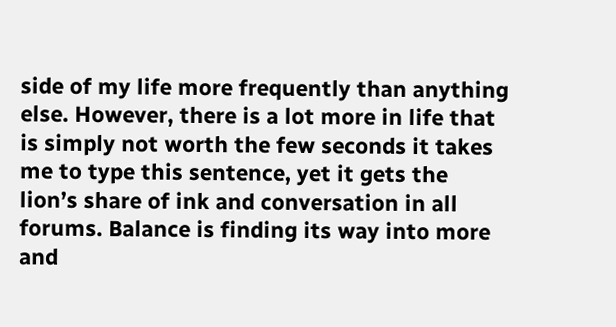side of my life more frequently than anything else. However, there is a lot more in life that is simply not worth the few seconds it takes me to type this sentence, yet it gets the lion’s share of ink and conversation in all forums. Balance is finding its way into more and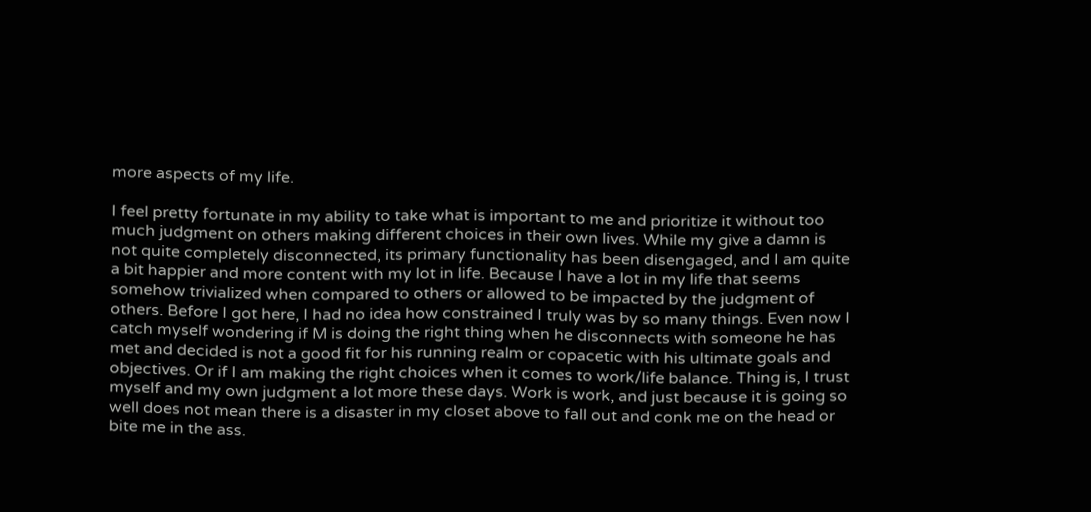more aspects of my life.

I feel pretty fortunate in my ability to take what is important to me and prioritize it without too much judgment on others making different choices in their own lives. While my give a damn is not quite completely disconnected, its primary functionality has been disengaged, and I am quite a bit happier and more content with my lot in life. Because I have a lot in my life that seems somehow trivialized when compared to others or allowed to be impacted by the judgment of others. Before I got here, I had no idea how constrained I truly was by so many things. Even now I catch myself wondering if M is doing the right thing when he disconnects with someone he has met and decided is not a good fit for his running realm or copacetic with his ultimate goals and objectives. Or if I am making the right choices when it comes to work/life balance. Thing is, I trust myself and my own judgment a lot more these days. Work is work, and just because it is going so well does not mean there is a disaster in my closet above to fall out and conk me on the head or bite me in the ass.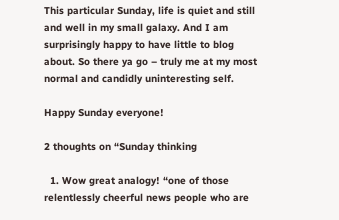This particular Sunday, life is quiet and still and well in my small galaxy. And I am surprisingly happy to have little to blog about. So there ya go – truly me at my most normal and candidly uninteresting self.

Happy Sunday everyone!

2 thoughts on “Sunday thinking

  1. Wow great analogy! “one of those relentlessly cheerful news people who are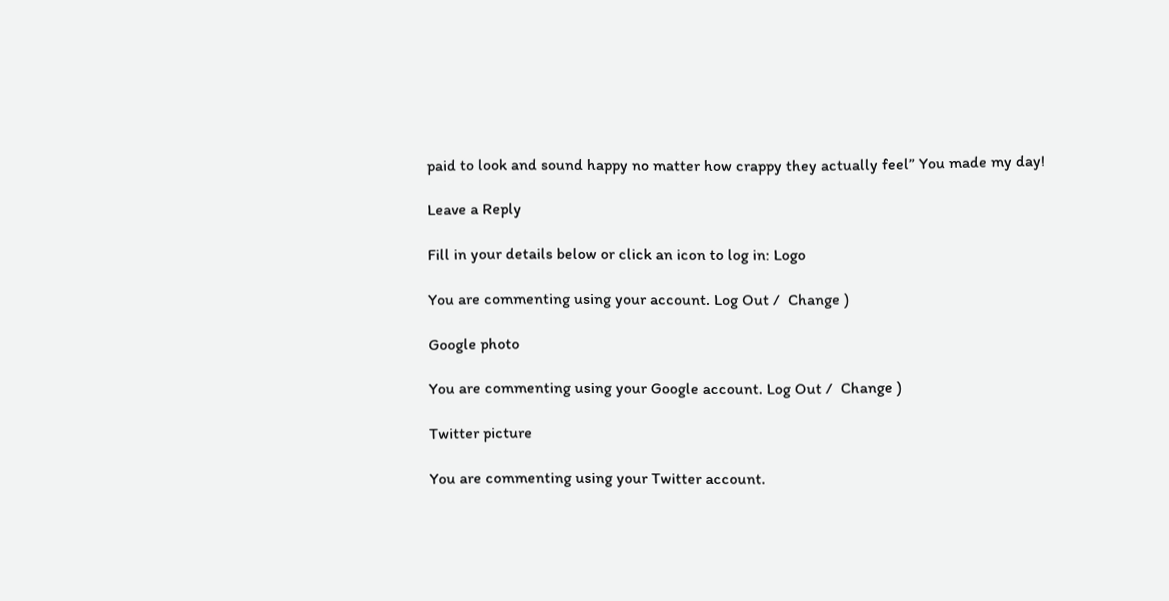paid to look and sound happy no matter how crappy they actually feel” You made my day!

Leave a Reply

Fill in your details below or click an icon to log in: Logo

You are commenting using your account. Log Out /  Change )

Google photo

You are commenting using your Google account. Log Out /  Change )

Twitter picture

You are commenting using your Twitter account.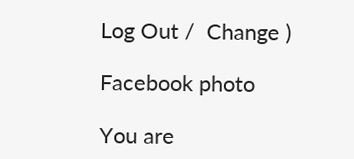Log Out /  Change )

Facebook photo

You are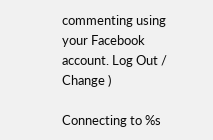commenting using your Facebook account. Log Out /  Change )

Connecting to %s